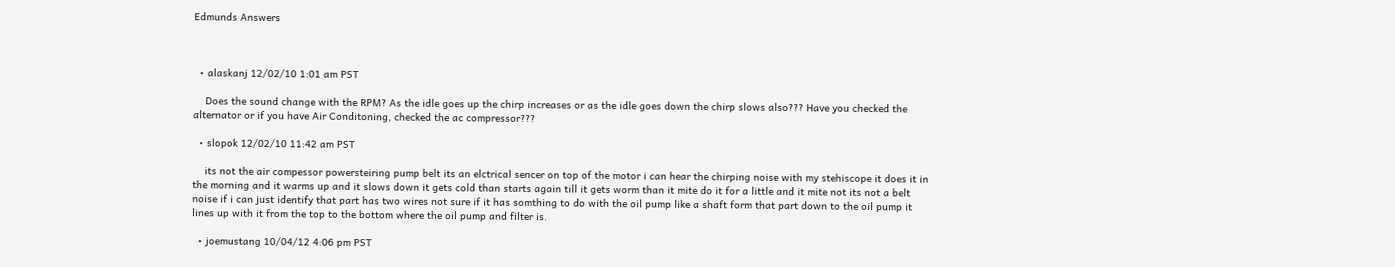Edmunds Answers



  • alaskanj 12/02/10 1:01 am PST

    Does the sound change with the RPM? As the idle goes up the chirp increases or as the idle goes down the chirp slows also??? Have you checked the alternator or if you have Air Conditoning, checked the ac compressor???

  • slopok 12/02/10 11:42 am PST

    its not the air compessor powersteiring pump belt its an elctrical sencer on top of the motor i can hear the chirping noise with my stehiscope it does it in the morning and it warms up and it slows down it gets cold than starts again till it gets worm than it mite do it for a little and it mite not its not a belt noise if i can just identify that part has two wires not sure if it has somthing to do with the oil pump like a shaft form that part down to the oil pump it lines up with it from the top to the bottom where the oil pump and filter is.

  • joemustang 10/04/12 4:06 pm PST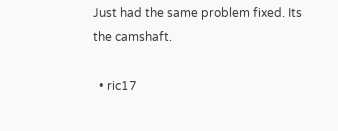Just had the same problem fixed. Its the camshaft.

  • ric17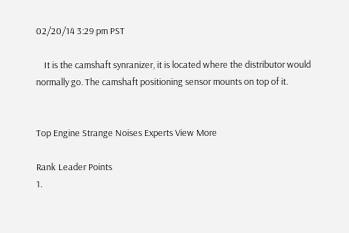02/20/14 3:29 pm PST

    It is the camshaft synranizer, it is located where the distributor would normally go. The camshaft positioning sensor mounts on top of it.


Top Engine Strange Noises Experts View More

Rank Leader Points
1.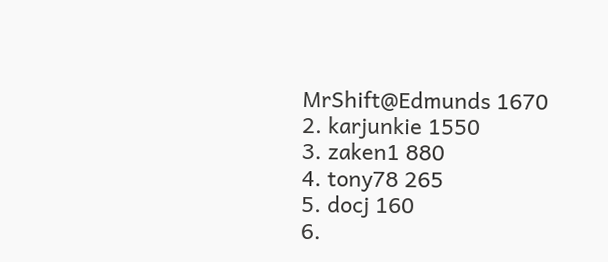MrShift@Edmunds 1670
2. karjunkie 1550
3. zaken1 880
4. tony78 265
5. docj 160
6.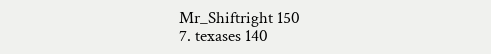Mr_Shiftright 150
7. texases 140